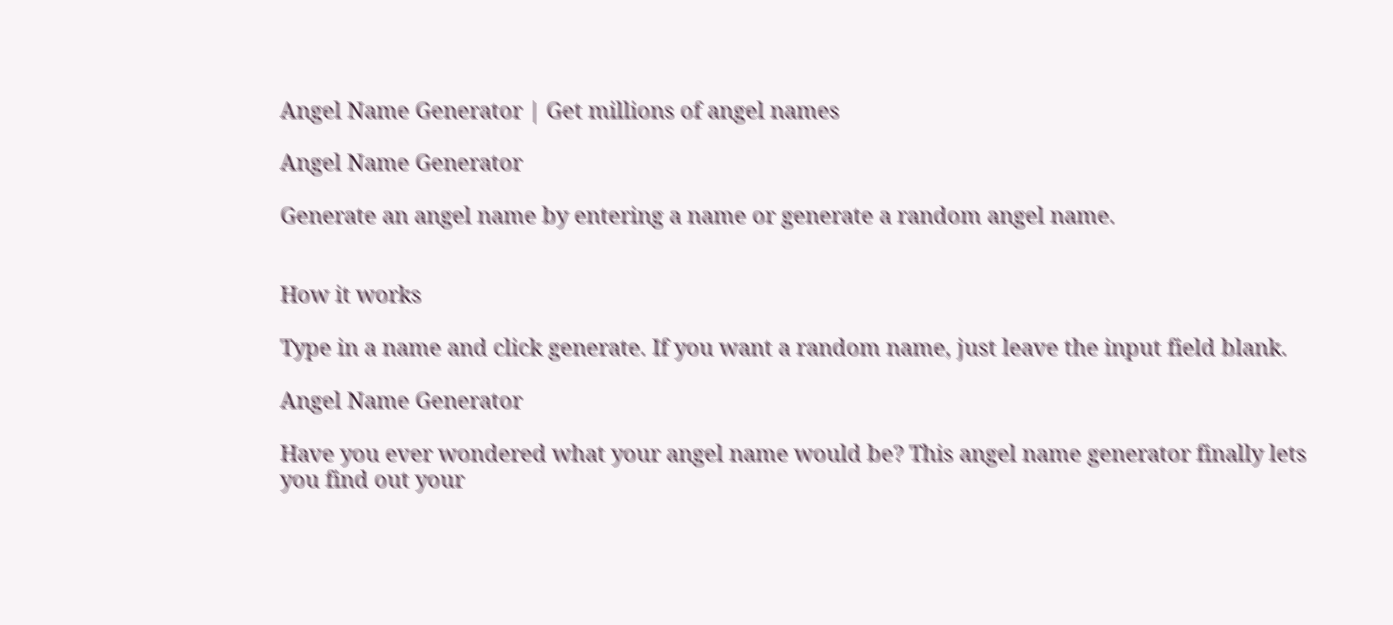Angel Name Generator | Get millions of angel names

Angel Name Generator

Generate an angel name by entering a name or generate a random angel name.


How it works

Type in a name and click generate. If you want a random name, just leave the input field blank.

Angel Name Generator

Have you ever wondered what your angel name would be? This angel name generator finally lets you find out your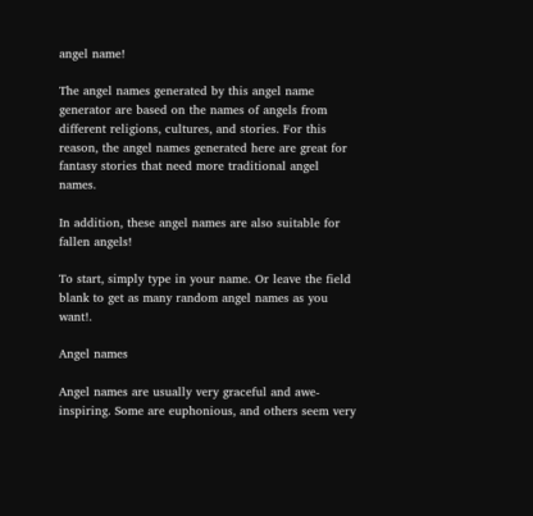angel name!

The angel names generated by this angel name generator are based on the names of angels from different religions, cultures, and stories. For this reason, the angel names generated here are great for fantasy stories that need more traditional angel names.

In addition, these angel names are also suitable for fallen angels!

To start, simply type in your name. Or leave the field blank to get as many random angel names as you want!.

Angel names

Angel names are usually very graceful and awe-inspiring. Some are euphonious, and others seem very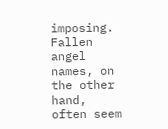imposing. Fallen angel names, on the other hand, often seem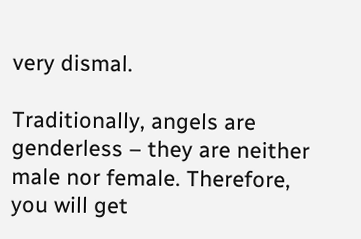very dismal.

Traditionally, angels are genderless – they are neither male nor female. Therefore, you will get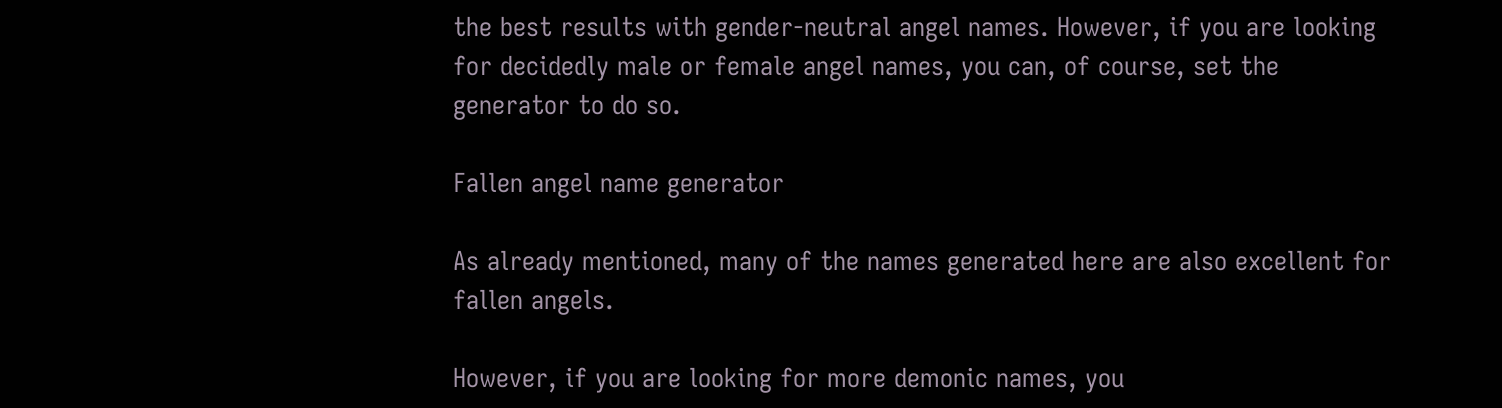the best results with gender-neutral angel names. However, if you are looking for decidedly male or female angel names, you can, of course, set the generator to do so.

Fallen angel name generator

As already mentioned, many of the names generated here are also excellent for fallen angels.

However, if you are looking for more demonic names, you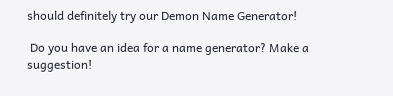should definitely try our Demon Name Generator!

 Do you have an idea for a name generator? Make a suggestion!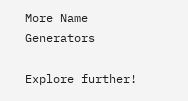More Name Generators

Explore further!